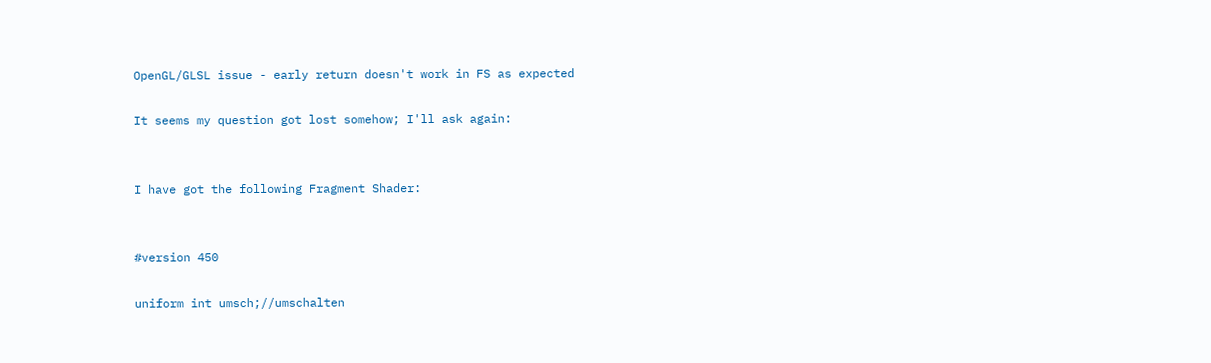OpenGL/GLSL issue - early return doesn't work in FS as expected

It seems my question got lost somehow; I'll ask again:


I have got the following Fragment Shader:


#version 450

uniform int umsch;//umschalten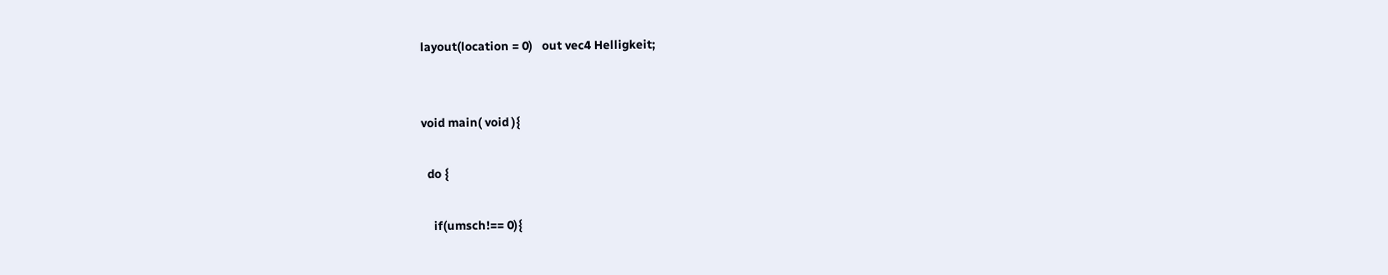layout(location = 0)   out vec4 Helligkeit;


void main( void ){

  do {

    if(umsch!== 0){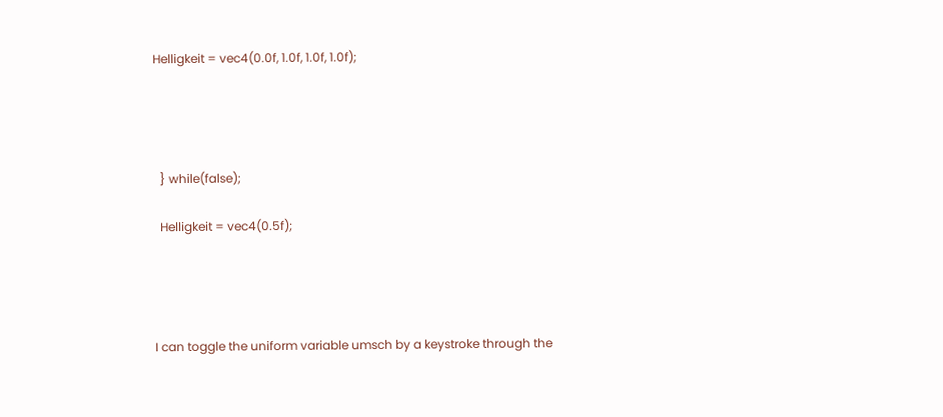Helligkeit = vec4(0.0f, 1.0f, 1.0f, 1.0f);




  } while(false);

  Helligkeit = vec4(0.5f);




I can toggle the uniform variable umsch by a keystroke through the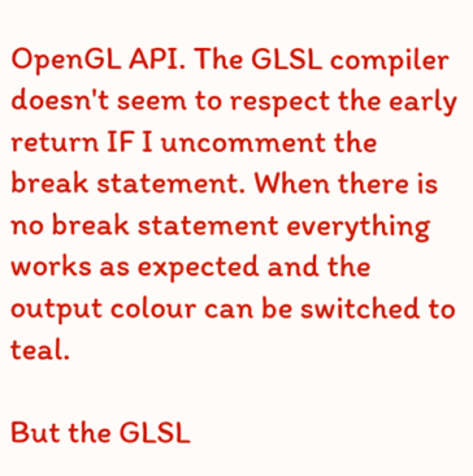OpenGL API. The GLSL compiler doesn't seem to respect the early return IF I uncomment the break statement. When there is no break statement everything works as expected and the output colour can be switched to teal.

But the GLSL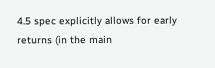4.5 spec explicitly allows for early returns (in the main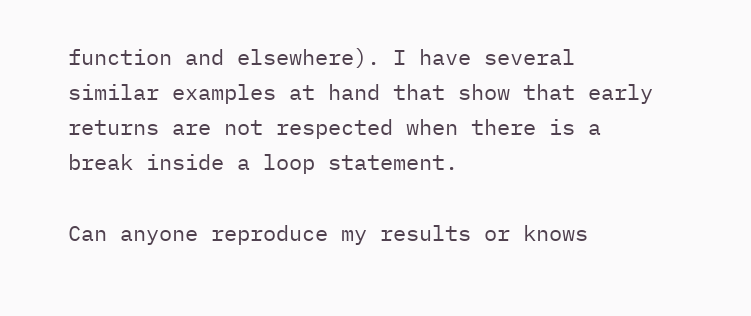function and elsewhere). I have several similar examples at hand that show that early returns are not respected when there is a break inside a loop statement.

Can anyone reproduce my results or knows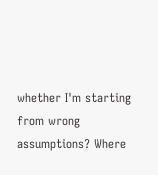whether I'm starting from wrong assumptions? Where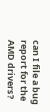can I file a bug report for the AMD drivers?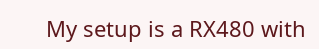My setup is a RX480 with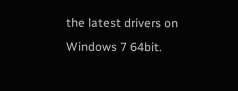the latest drivers on Windows 7 64bit.